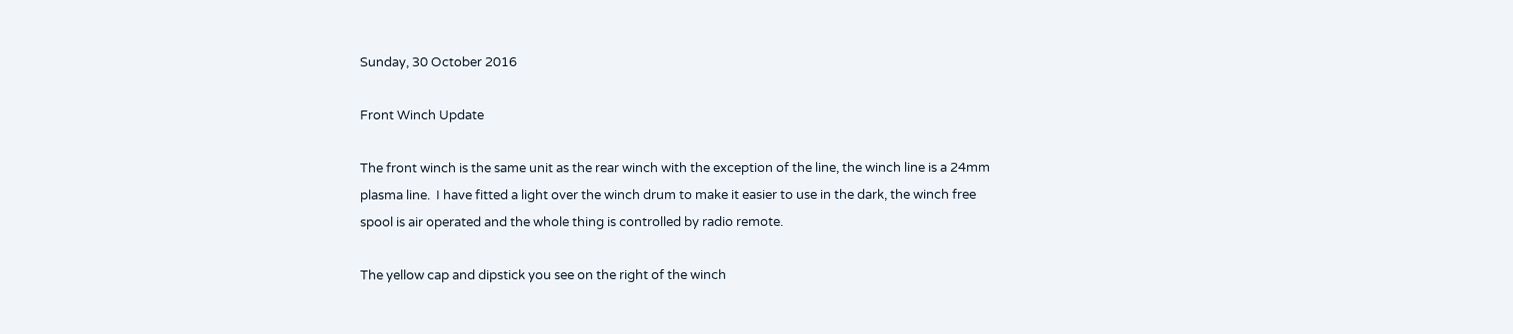Sunday, 30 October 2016

Front Winch Update

The front winch is the same unit as the rear winch with the exception of the line, the winch line is a 24mm plasma line.  I have fitted a light over the winch drum to make it easier to use in the dark, the winch free spool is air operated and the whole thing is controlled by radio remote.

The yellow cap and dipstick you see on the right of the winch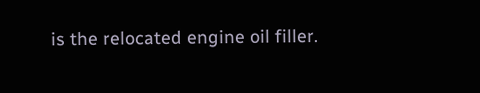is the relocated engine oil filler.